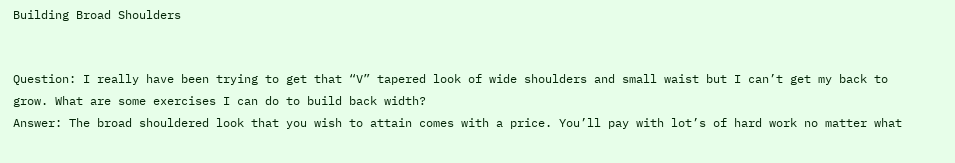Building Broad Shoulders


Question: I really have been trying to get that “V” tapered look of wide shoulders and small waist but I can’t get my back to grow. What are some exercises I can do to build back width?
Answer: The broad shouldered look that you wish to attain comes with a price. You’ll pay with lot’s of hard work no matter what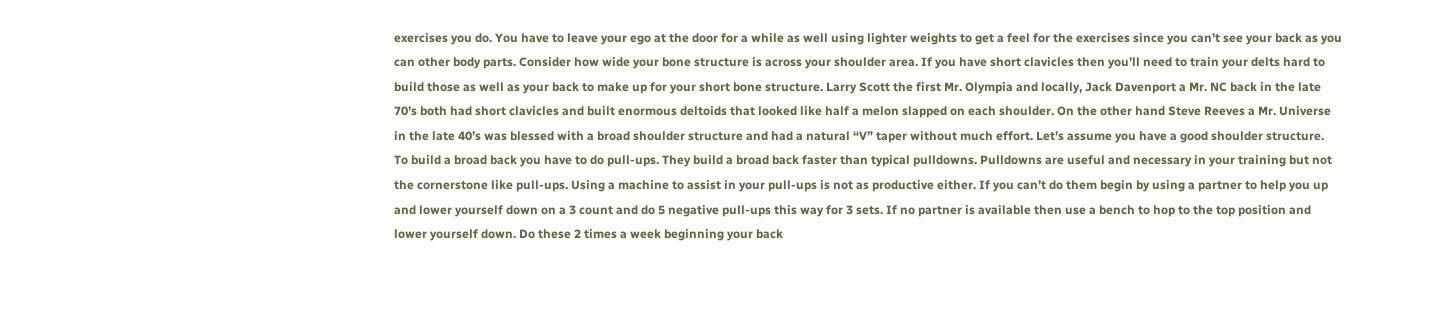exercises you do. You have to leave your ego at the door for a while as well using lighter weights to get a feel for the exercises since you can’t see your back as you can other body parts. Consider how wide your bone structure is across your shoulder area. If you have short clavicles then you’ll need to train your delts hard to build those as well as your back to make up for your short bone structure. Larry Scott the first Mr. Olympia and locally, Jack Davenport a Mr. NC back in the late 70’s both had short clavicles and built enormous deltoids that looked like half a melon slapped on each shoulder. On the other hand Steve Reeves a Mr. Universe in the late 40’s was blessed with a broad shoulder structure and had a natural “V” taper without much effort. Let’s assume you have a good shoulder structure.
To build a broad back you have to do pull-ups. They build a broad back faster than typical pulldowns. Pulldowns are useful and necessary in your training but not the cornerstone like pull-ups. Using a machine to assist in your pull-ups is not as productive either. If you can’t do them begin by using a partner to help you up and lower yourself down on a 3 count and do 5 negative pull-ups this way for 3 sets. If no partner is available then use a bench to hop to the top position and lower yourself down. Do these 2 times a week beginning your back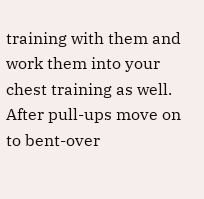training with them and work them into your chest training as well.
After pull-ups move on to bent-over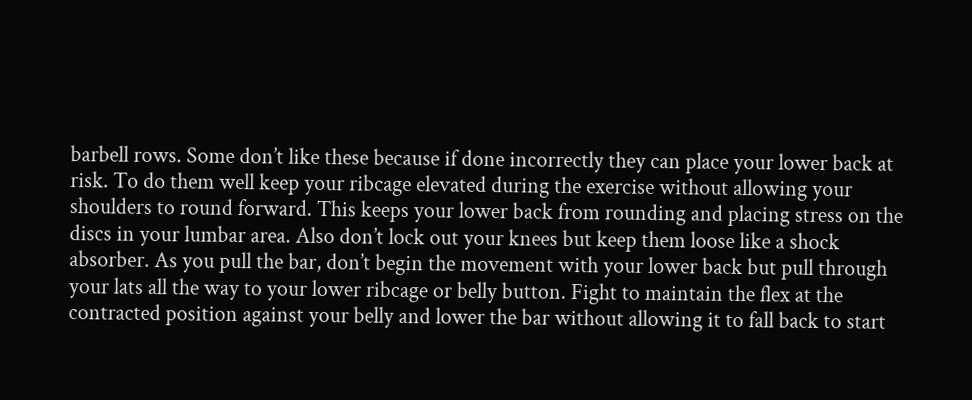barbell rows. Some don’t like these because if done incorrectly they can place your lower back at risk. To do them well keep your ribcage elevated during the exercise without allowing your shoulders to round forward. This keeps your lower back from rounding and placing stress on the discs in your lumbar area. Also don’t lock out your knees but keep them loose like a shock absorber. As you pull the bar, don’t begin the movement with your lower back but pull through your lats all the way to your lower ribcage or belly button. Fight to maintain the flex at the contracted position against your belly and lower the bar without allowing it to fall back to start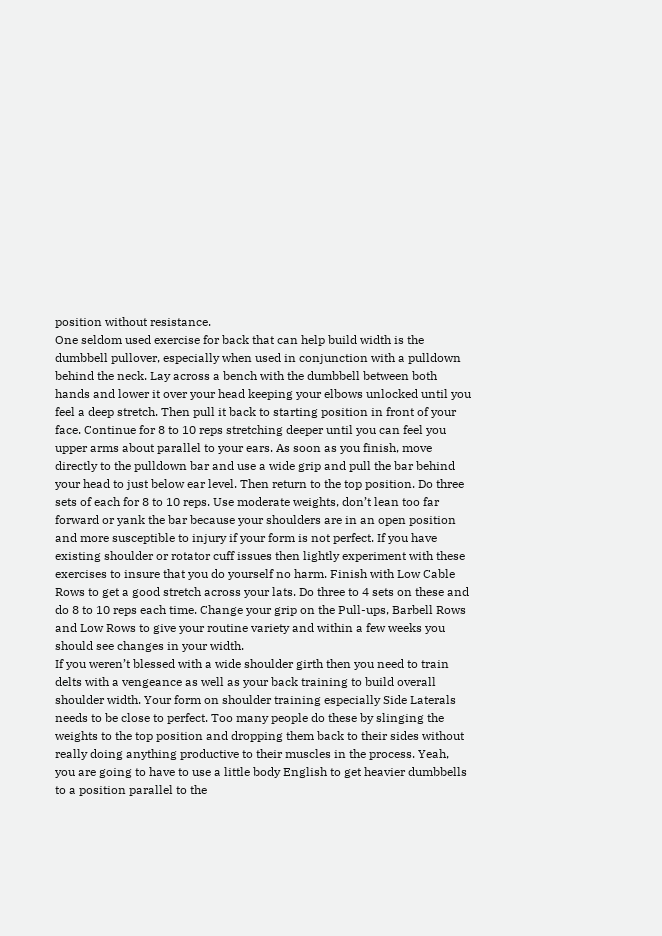position without resistance.
One seldom used exercise for back that can help build width is the dumbbell pullover, especially when used in conjunction with a pulldown behind the neck. Lay across a bench with the dumbbell between both hands and lower it over your head keeping your elbows unlocked until you feel a deep stretch. Then pull it back to starting position in front of your face. Continue for 8 to 10 reps stretching deeper until you can feel you upper arms about parallel to your ears. As soon as you finish, move directly to the pulldown bar and use a wide grip and pull the bar behind your head to just below ear level. Then return to the top position. Do three sets of each for 8 to 10 reps. Use moderate weights, don’t lean too far forward or yank the bar because your shoulders are in an open position and more susceptible to injury if your form is not perfect. If you have existing shoulder or rotator cuff issues then lightly experiment with these exercises to insure that you do yourself no harm. Finish with Low Cable Rows to get a good stretch across your lats. Do three to 4 sets on these and do 8 to 10 reps each time. Change your grip on the Pull-ups, Barbell Rows and Low Rows to give your routine variety and within a few weeks you should see changes in your width.
If you weren’t blessed with a wide shoulder girth then you need to train delts with a vengeance as well as your back training to build overall shoulder width. Your form on shoulder training especially Side Laterals needs to be close to perfect. Too many people do these by slinging the weights to the top position and dropping them back to their sides without really doing anything productive to their muscles in the process. Yeah, you are going to have to use a little body English to get heavier dumbbells to a position parallel to the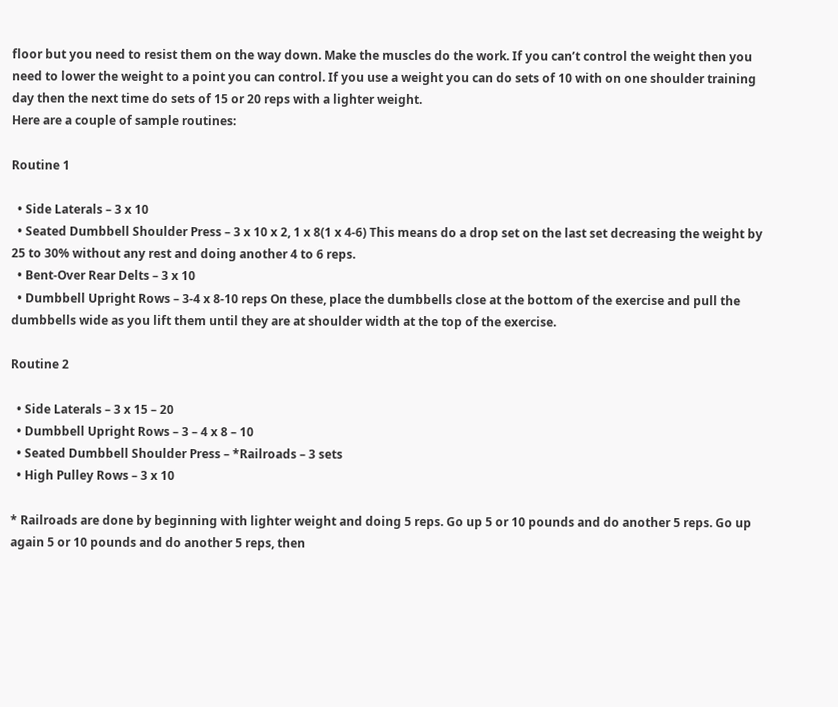floor but you need to resist them on the way down. Make the muscles do the work. If you can’t control the weight then you need to lower the weight to a point you can control. If you use a weight you can do sets of 10 with on one shoulder training day then the next time do sets of 15 or 20 reps with a lighter weight.
Here are a couple of sample routines:

Routine 1

  • Side Laterals – 3 x 10
  • Seated Dumbbell Shoulder Press – 3 x 10 x 2, 1 x 8(1 x 4-6) This means do a drop set on the last set decreasing the weight by 25 to 30% without any rest and doing another 4 to 6 reps.
  • Bent-Over Rear Delts – 3 x 10
  • Dumbbell Upright Rows – 3-4 x 8-10 reps On these, place the dumbbells close at the bottom of the exercise and pull the dumbbells wide as you lift them until they are at shoulder width at the top of the exercise.

Routine 2

  • Side Laterals – 3 x 15 – 20
  • Dumbbell Upright Rows – 3 – 4 x 8 – 10
  • Seated Dumbbell Shoulder Press – *Railroads – 3 sets
  • High Pulley Rows – 3 x 10

* Railroads are done by beginning with lighter weight and doing 5 reps. Go up 5 or 10 pounds and do another 5 reps. Go up again 5 or 10 pounds and do another 5 reps, then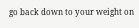go back down to your weight on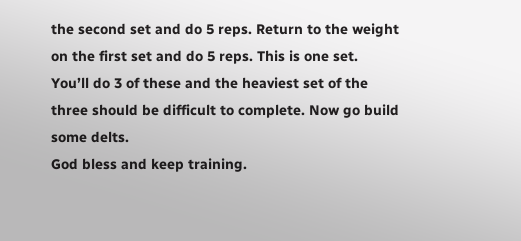the second set and do 5 reps. Return to the weight on the first set and do 5 reps. This is one set. You’ll do 3 of these and the heaviest set of the three should be difficult to complete. Now go build some delts.
God bless and keep training.